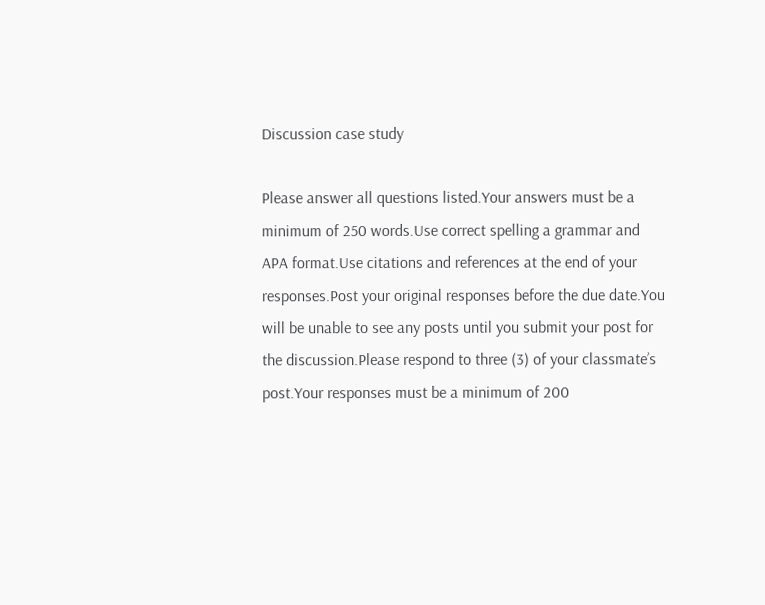Discussion case study

Please answer all questions listed.Your answers must be a minimum of 250 words.Use correct spelling a grammar and APA format.Use citations and references at the end of your responses.Post your original responses before the due date.You will be unable to see any posts until you submit your post for the discussion.Please respond to three (3) of your classmate’s post.Your responses must be a minimum of 200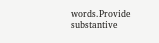words.Provide substantive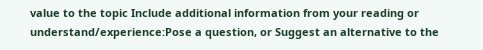value to the topic Include additional information from your reading or understand/experience:Pose a question, or Suggest an alternative to the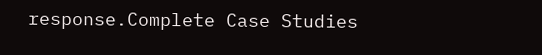response.Complete Case Studies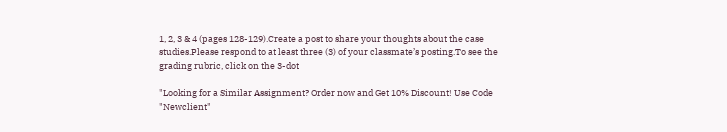1, 2, 3 & 4 (pages 128-129).Create a post to share your thoughts about the case studies.Please respond to at least three (3) of your classmate’s posting.To see the grading rubric, click on the 3-dot

"Looking for a Similar Assignment? Order now and Get 10% Discount! Use Code "Newclient"